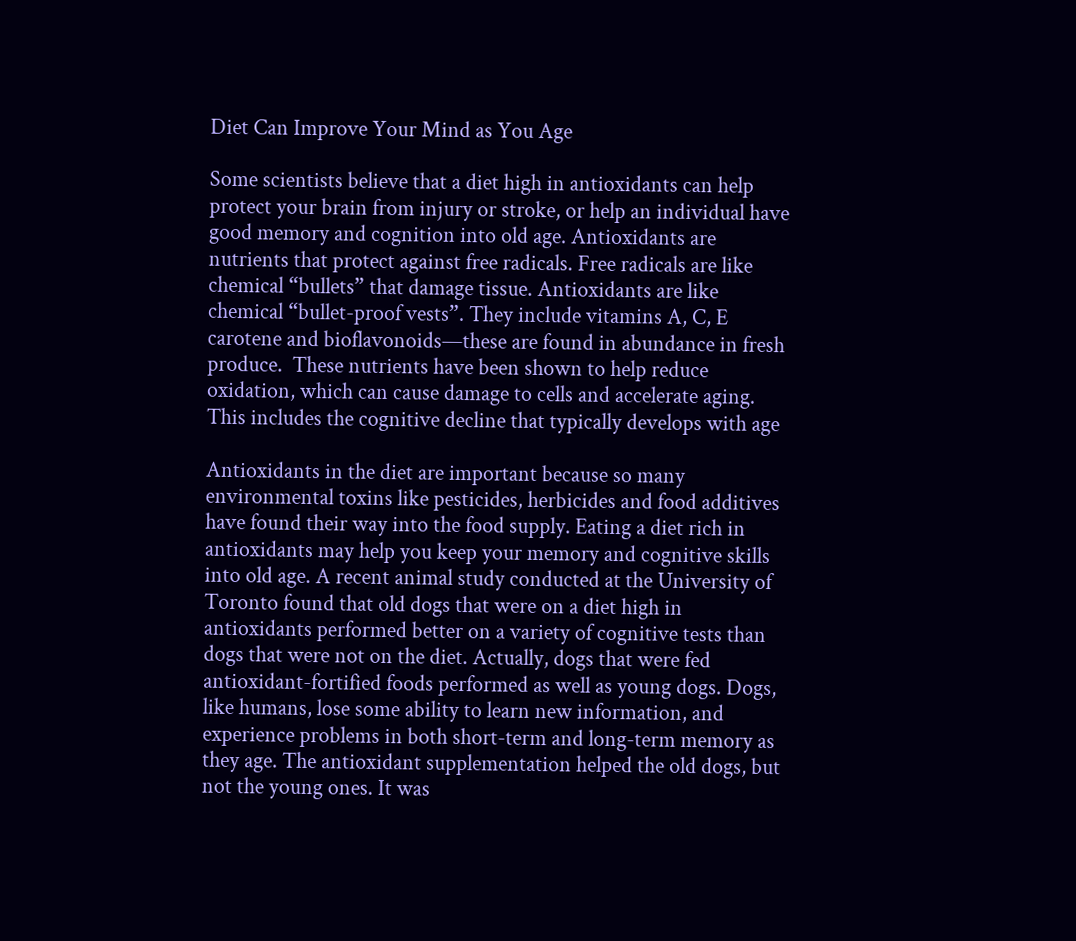Diet Can Improve Your Mind as You Age

Some scientists believe that a diet high in antioxidants can help protect your brain from injury or stroke, or help an individual have good memory and cognition into old age. Antioxidants are nutrients that protect against free radicals. Free radicals are like chemical “bullets” that damage tissue. Antioxidants are like chemical “bullet-proof vests”. They include vitamins A, C, E carotene and bioflavonoids—these are found in abundance in fresh produce.  These nutrients have been shown to help reduce oxidation, which can cause damage to cells and accelerate aging. This includes the cognitive decline that typically develops with age

Antioxidants in the diet are important because so many environmental toxins like pesticides, herbicides and food additives have found their way into the food supply. Eating a diet rich in antioxidants may help you keep your memory and cognitive skills into old age. A recent animal study conducted at the University of Toronto found that old dogs that were on a diet high in antioxidants performed better on a variety of cognitive tests than dogs that were not on the diet. Actually, dogs that were fed antioxidant-fortified foods performed as well as young dogs. Dogs, like humans, lose some ability to learn new information, and experience problems in both short-term and long-term memory as they age. The antioxidant supplementation helped the old dogs, but not the young ones. It was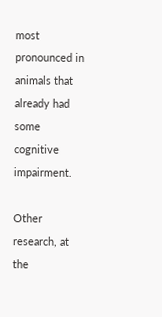most pronounced in animals that already had some cognitive impairment.

Other research, at the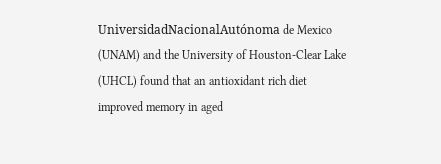UniversidadNacionalAutónoma de Mexico (UNAM) and the University of Houston-Clear Lake (UHCL) found that an antioxidant rich diet improved memory in aged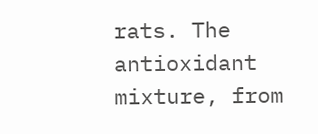rats. The antioxidant mixture, from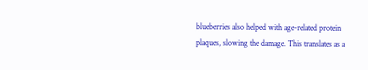blueberries also helped with age-related protein plaques, slowing the damage. This translates as a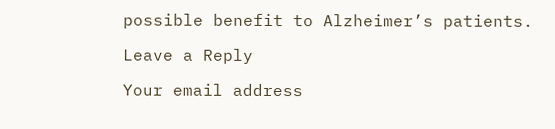possible benefit to Alzheimer’s patients.

Leave a Reply

Your email address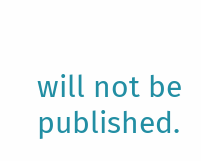will not be published.